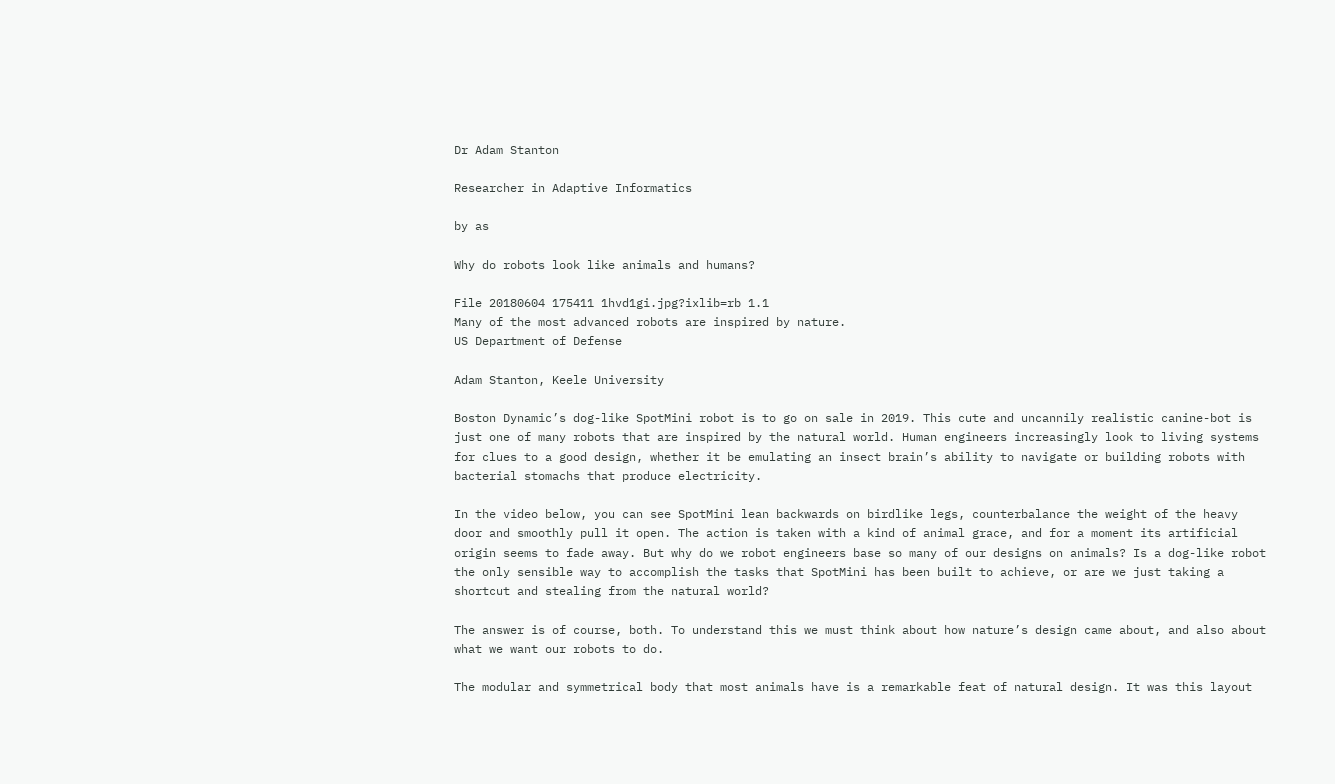Dr Adam Stanton

Researcher in Adaptive Informatics

by as

Why do robots look like animals and humans?

File 20180604 175411 1hvd1gi.jpg?ixlib=rb 1.1
Many of the most advanced robots are inspired by nature.
US Department of Defense

Adam Stanton, Keele University

Boston Dynamic’s dog-like SpotMini robot is to go on sale in 2019. This cute and uncannily realistic canine-bot is just one of many robots that are inspired by the natural world. Human engineers increasingly look to living systems for clues to a good design, whether it be emulating an insect brain’s ability to navigate or building robots with bacterial stomachs that produce electricity.

In the video below, you can see SpotMini lean backwards on birdlike legs, counterbalance the weight of the heavy door and smoothly pull it open. The action is taken with a kind of animal grace, and for a moment its artificial origin seems to fade away. But why do we robot engineers base so many of our designs on animals? Is a dog-like robot the only sensible way to accomplish the tasks that SpotMini has been built to achieve, or are we just taking a shortcut and stealing from the natural world?

The answer is of course, both. To understand this we must think about how nature’s design came about, and also about what we want our robots to do.

The modular and symmetrical body that most animals have is a remarkable feat of natural design. It was this layout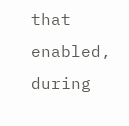that enabled, during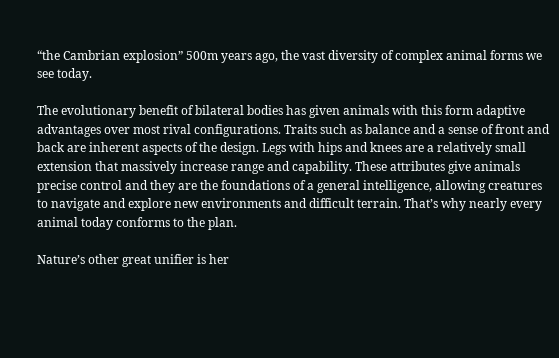“the Cambrian explosion” 500m years ago, the vast diversity of complex animal forms we see today.

The evolutionary benefit of bilateral bodies has given animals with this form adaptive advantages over most rival configurations. Traits such as balance and a sense of front and back are inherent aspects of the design. Legs with hips and knees are a relatively small extension that massively increase range and capability. These attributes give animals precise control and they are the foundations of a general intelligence, allowing creatures to navigate and explore new environments and difficult terrain. That’s why nearly every animal today conforms to the plan.

Nature’s other great unifier is her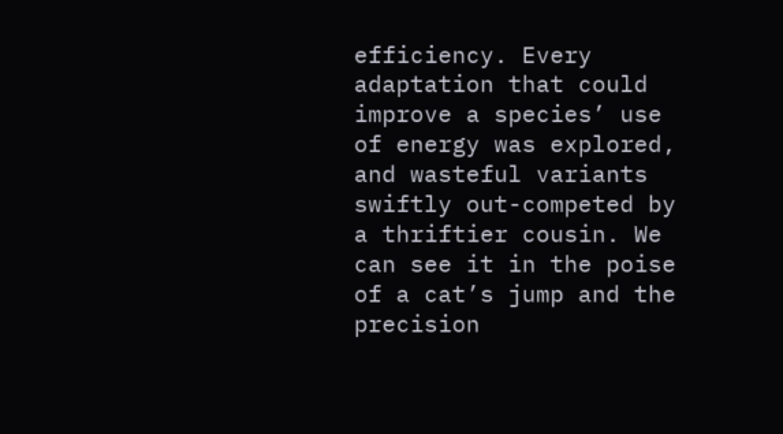efficiency. Every adaptation that could improve a species’ use of energy was explored, and wasteful variants swiftly out-competed by a thriftier cousin. We can see it in the poise of a cat’s jump and the precision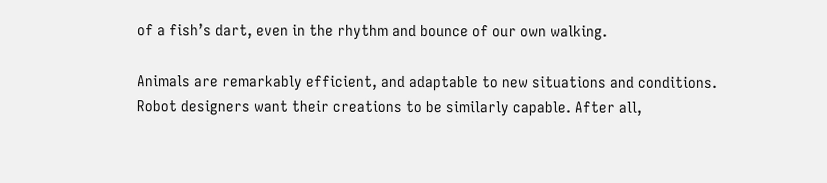of a fish’s dart, even in the rhythm and bounce of our own walking.

Animals are remarkably efficient, and adaptable to new situations and conditions. Robot designers want their creations to be similarly capable. After all,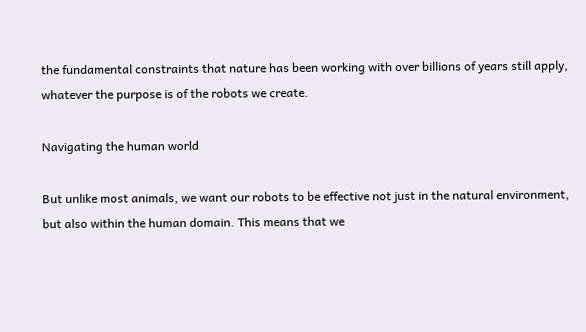the fundamental constraints that nature has been working with over billions of years still apply, whatever the purpose is of the robots we create.

Navigating the human world

But unlike most animals, we want our robots to be effective not just in the natural environment, but also within the human domain. This means that we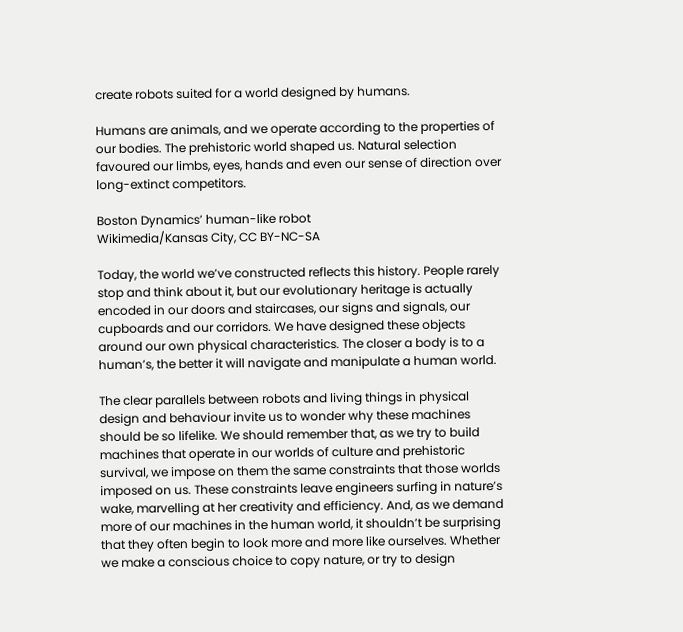create robots suited for a world designed by humans.

Humans are animals, and we operate according to the properties of our bodies. The prehistoric world shaped us. Natural selection favoured our limbs, eyes, hands and even our sense of direction over long-extinct competitors.

Boston Dynamics’ human-like robot
Wikimedia/Kansas City, CC BY-NC-SA

Today, the world we’ve constructed reflects this history. People rarely stop and think about it, but our evolutionary heritage is actually encoded in our doors and staircases, our signs and signals, our cupboards and our corridors. We have designed these objects around our own physical characteristics. The closer a body is to a human’s, the better it will navigate and manipulate a human world.

The clear parallels between robots and living things in physical design and behaviour invite us to wonder why these machines should be so lifelike. We should remember that, as we try to build machines that operate in our worlds of culture and prehistoric survival, we impose on them the same constraints that those worlds imposed on us. These constraints leave engineers surfing in nature’s wake, marvelling at her creativity and efficiency. And, as we demand more of our machines in the human world, it shouldn’t be surprising that they often begin to look more and more like ourselves. Whether we make a conscious choice to copy nature, or try to design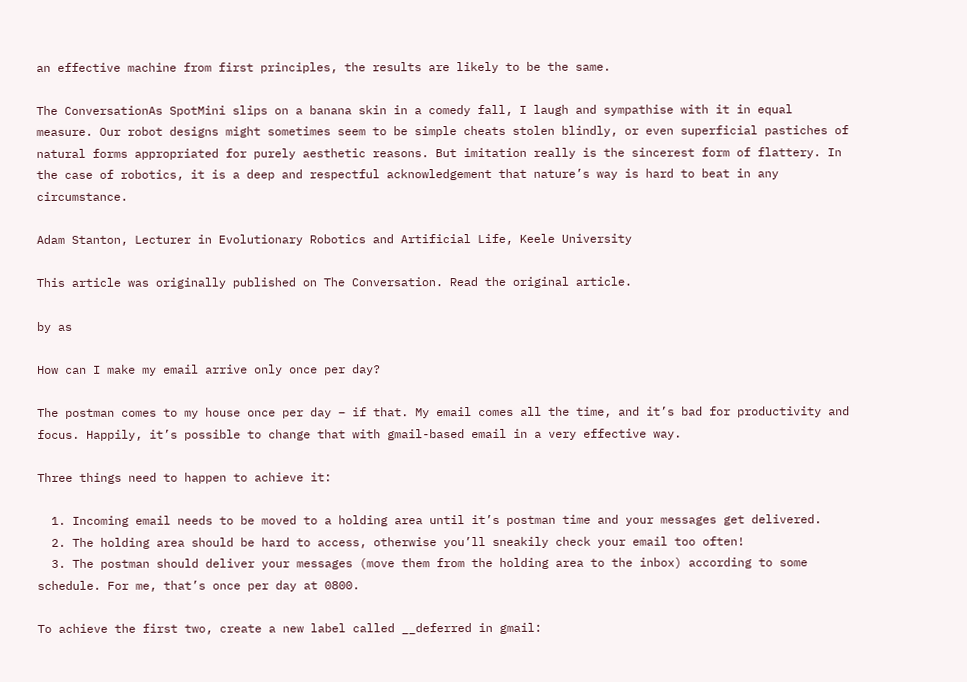an effective machine from first principles, the results are likely to be the same.

The ConversationAs SpotMini slips on a banana skin in a comedy fall, I laugh and sympathise with it in equal measure. Our robot designs might sometimes seem to be simple cheats stolen blindly, or even superficial pastiches of natural forms appropriated for purely aesthetic reasons. But imitation really is the sincerest form of flattery. In the case of robotics, it is a deep and respectful acknowledgement that nature’s way is hard to beat in any circumstance.

Adam Stanton, Lecturer in Evolutionary Robotics and Artificial Life, Keele University

This article was originally published on The Conversation. Read the original article.

by as

How can I make my email arrive only once per day?

The postman comes to my house once per day – if that. My email comes all the time, and it’s bad for productivity and focus. Happily, it’s possible to change that with gmail-based email in a very effective way.

Three things need to happen to achieve it:

  1. Incoming email needs to be moved to a holding area until it’s postman time and your messages get delivered.
  2. The holding area should be hard to access, otherwise you’ll sneakily check your email too often!
  3. The postman should deliver your messages (move them from the holding area to the inbox) according to some schedule. For me, that’s once per day at 0800.

To achieve the first two, create a new label called __deferred in gmail: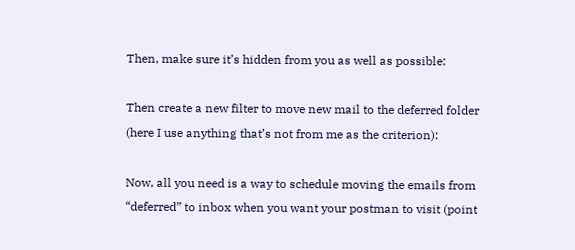Then, make sure it’s hidden from you as well as possible:

Then create a new filter to move new mail to the deferred folder (here I use anything that’s not from me as the criterion):

Now, all you need is a way to schedule moving the emails from “deferred” to inbox when you want your postman to visit (point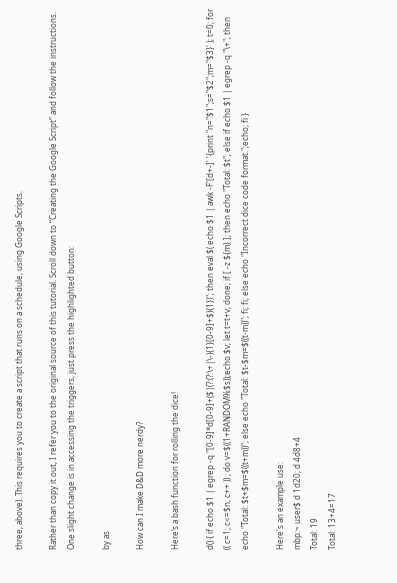three, above). This requires you to create a script that runs on a schedule, using Google Scripts.

Rather than copy it out, I refer you to the original source of this tutorial. Scroll down to “Creating the Google Script” and follow the instructions. One slight change is in accessing the triggers, just press the highlighted button:

by as

How can I make D&D more nerdy?

Here’s a bash function for rolling the dice!

d() { if echo $1 | egrep -q "[0-9]*d[0-9]+($|(?:(?:\+|\-){1}[0-9]+$){1})"; then eval $( echo $1 | awk -F'[d+-]' '{print "n="$1";s="$2";m="$3}' ); t=0; for (( c=1; c<=$n; c++ )) ; do v=$((1+RANDOM%$s));echo $v; let t=t+v; done; if [ -z ${m} ]; then echo "Total: $t"; else if echo $1 | egrep -q "\+"; then echo "Total: $t+$m=$((t+m))"; else echo "Total: $t-$m=$((t-m))"; fi; fi; else echo "Incorrect dice code format.";echo; fi }

Here's an example use:
mbp:~ user$ d 1d20; d 4d8+4
Total: 19
Total: 13+4=17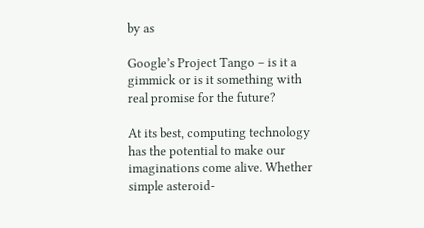by as

Google’s Project Tango – is it a gimmick or is it something with real promise for the future?

At its best, computing technology has the potential to make our imaginations come alive. Whether simple asteroid-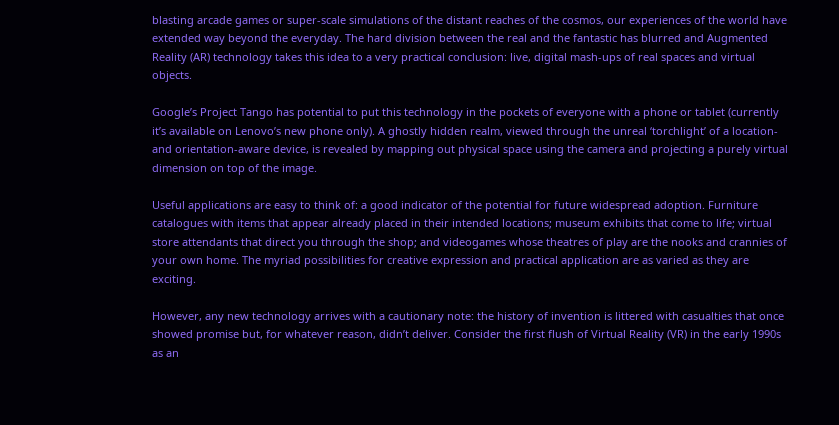blasting arcade games or super-scale simulations of the distant reaches of the cosmos, our experiences of the world have extended way beyond the everyday. The hard division between the real and the fantastic has blurred and Augmented Reality (AR) technology takes this idea to a very practical conclusion: live, digital mash-ups of real spaces and virtual objects.

Google’s Project Tango has potential to put this technology in the pockets of everyone with a phone or tablet (currently it’s available on Lenovo’s new phone only). A ghostly hidden realm, viewed through the unreal ‘torchlight’ of a location- and orientation-aware device, is revealed by mapping out physical space using the camera and projecting a purely virtual dimension on top of the image.

Useful applications are easy to think of: a good indicator of the potential for future widespread adoption. Furniture catalogues with items that appear already placed in their intended locations; museum exhibits that come to life; virtual store attendants that direct you through the shop; and videogames whose theatres of play are the nooks and crannies of your own home. The myriad possibilities for creative expression and practical application are as varied as they are exciting.

However, any new technology arrives with a cautionary note: the history of invention is littered with casualties that once showed promise but, for whatever reason, didn’t deliver. Consider the first flush of Virtual Reality (VR) in the early 1990s as an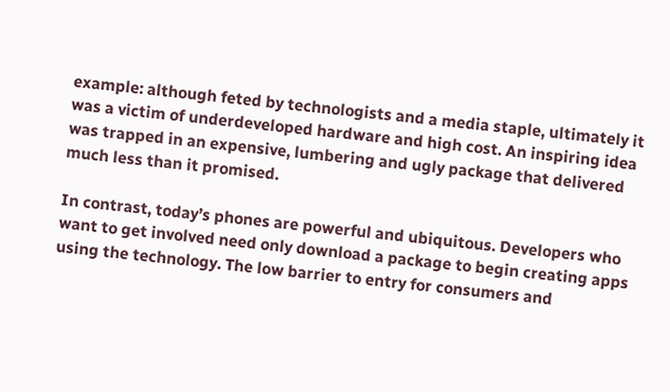example: although feted by technologists and a media staple, ultimately it was a victim of underdeveloped hardware and high cost. An inspiring idea was trapped in an expensive, lumbering and ugly package that delivered much less than it promised.

In contrast, today’s phones are powerful and ubiquitous. Developers who want to get involved need only download a package to begin creating apps using the technology. The low barrier to entry for consumers and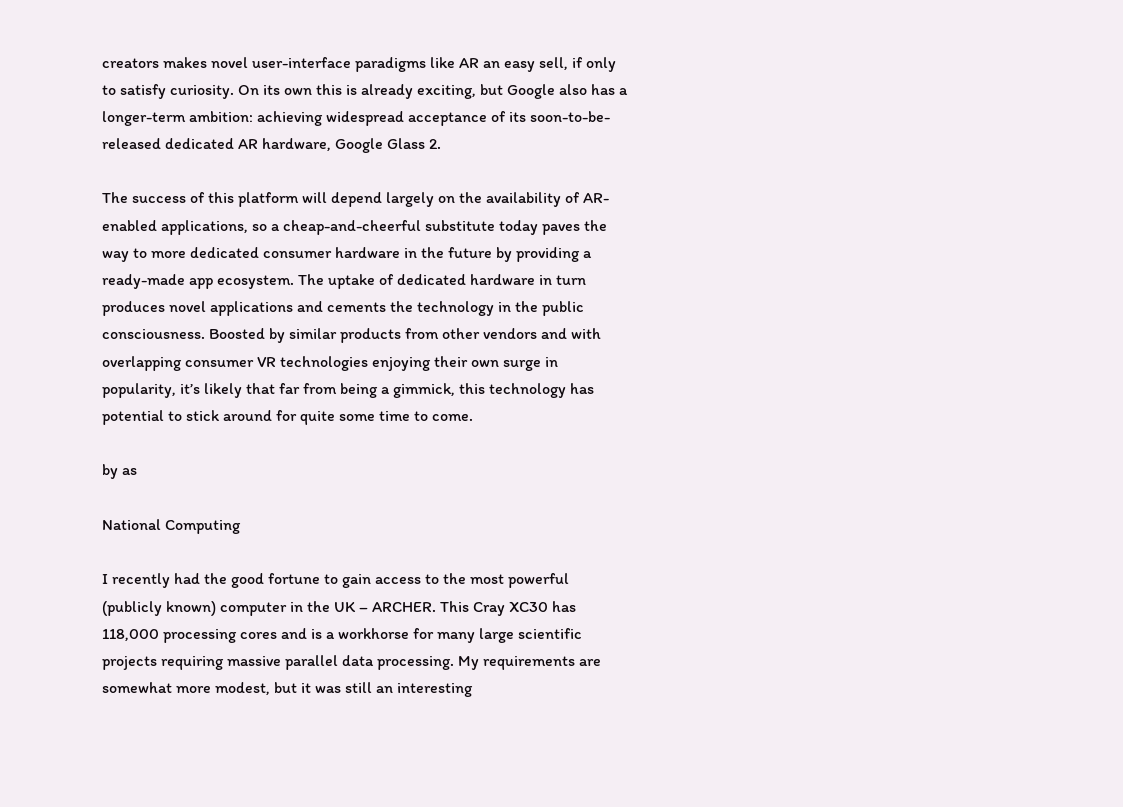creators makes novel user-interface paradigms like AR an easy sell, if only to satisfy curiosity. On its own this is already exciting, but Google also has a longer-term ambition: achieving widespread acceptance of its soon-to-be-released dedicated AR hardware, Google Glass 2.

The success of this platform will depend largely on the availability of AR-enabled applications, so a cheap-and-cheerful substitute today paves the way to more dedicated consumer hardware in the future by providing a ready-made app ecosystem. The uptake of dedicated hardware in turn produces novel applications and cements the technology in the public consciousness. Boosted by similar products from other vendors and with overlapping consumer VR technologies enjoying their own surge in popularity, it’s likely that far from being a gimmick, this technology has potential to stick around for quite some time to come.

by as

National Computing

I recently had the good fortune to gain access to the most powerful (publicly known) computer in the UK – ARCHER. This Cray XC30 has 118,000 processing cores and is a workhorse for many large scientific projects requiring massive parallel data processing. My requirements are somewhat more modest, but it was still an interesting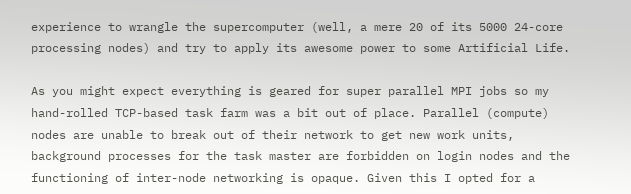experience to wrangle the supercomputer (well, a mere 20 of its 5000 24-core processing nodes) and try to apply its awesome power to some Artificial Life.

As you might expect everything is geared for super parallel MPI jobs so my hand-rolled TCP-based task farm was a bit out of place. Parallel (compute) nodes are unable to break out of their network to get new work units, background processes for the task master are forbidden on login nodes and the functioning of inter-node networking is opaque. Given this I opted for a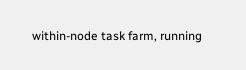within-node task farm, running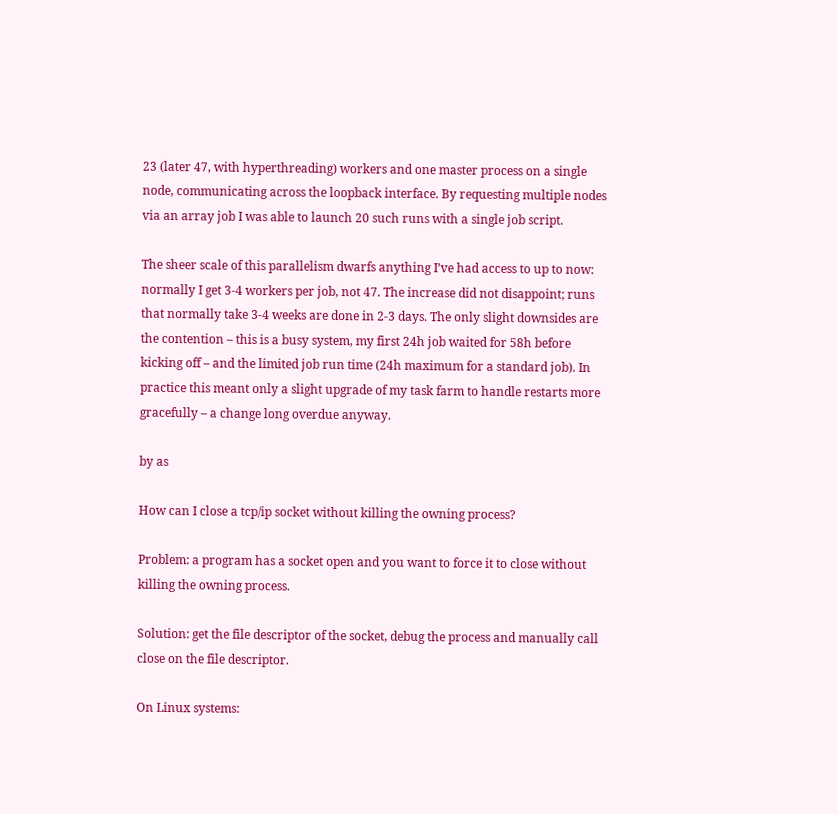23 (later 47, with hyperthreading) workers and one master process on a single node, communicating across the loopback interface. By requesting multiple nodes via an array job I was able to launch 20 such runs with a single job script.

The sheer scale of this parallelism dwarfs anything I’ve had access to up to now: normally I get 3-4 workers per job, not 47. The increase did not disappoint; runs that normally take 3-4 weeks are done in 2-3 days. The only slight downsides are the contention – this is a busy system, my first 24h job waited for 58h before kicking off – and the limited job run time (24h maximum for a standard job). In practice this meant only a slight upgrade of my task farm to handle restarts more gracefully – a change long overdue anyway.

by as

How can I close a tcp/ip socket without killing the owning process?

Problem: a program has a socket open and you want to force it to close without killing the owning process.

Solution: get the file descriptor of the socket, debug the process and manually call close on the file descriptor.

On Linux systems: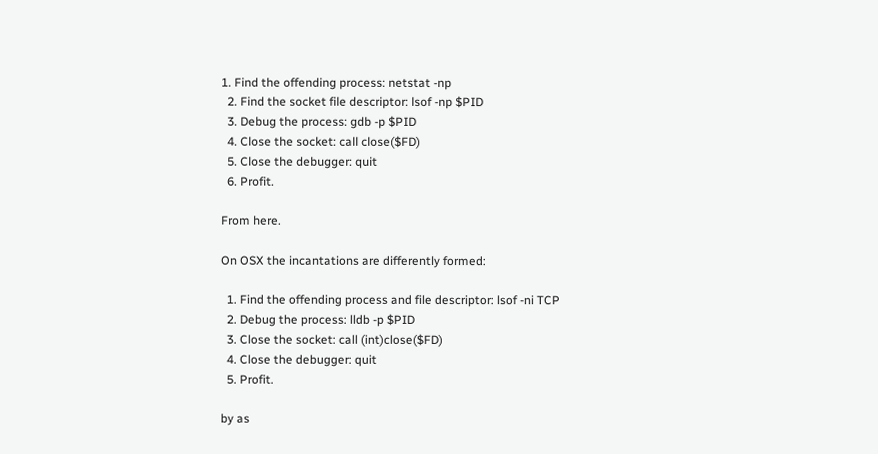1. Find the offending process: netstat -np
  2. Find the socket file descriptor: lsof -np $PID
  3. Debug the process: gdb -p $PID
  4. Close the socket: call close($FD)
  5. Close the debugger: quit
  6. Profit.

From here.

On OSX the incantations are differently formed:

  1. Find the offending process and file descriptor: lsof -ni TCP
  2. Debug the process: lldb -p $PID
  3. Close the socket: call (int)close($FD)
  4. Close the debugger: quit
  5. Profit.

by as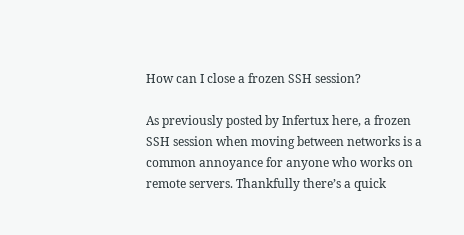How can I close a frozen SSH session?

As previously posted by Infertux here, a frozen SSH session when moving between networks is a common annoyance for anyone who works on remote servers. Thankfully there’s a quick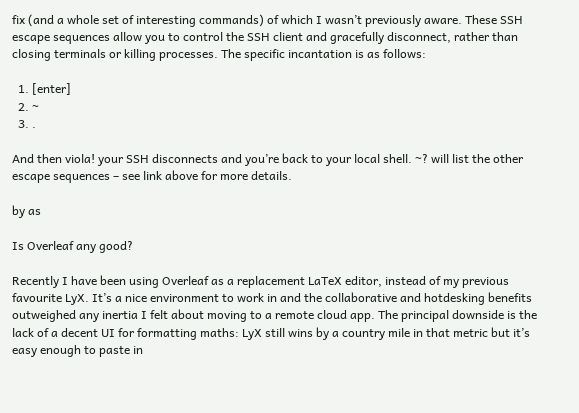fix (and a whole set of interesting commands) of which I wasn’t previously aware. These SSH escape sequences allow you to control the SSH client and gracefully disconnect, rather than closing terminals or killing processes. The specific incantation is as follows:

  1. [enter]
  2. ~
  3. .

And then viola! your SSH disconnects and you’re back to your local shell. ~? will list the other escape sequences – see link above for more details.

by as

Is Overleaf any good?

Recently I have been using Overleaf as a replacement LaTeX editor, instead of my previous favourite LyX. It’s a nice environment to work in and the collaborative and hotdesking benefits outweighed any inertia I felt about moving to a remote cloud app. The principal downside is the lack of a decent UI for formatting maths: LyX still wins by a country mile in that metric but it’s easy enough to paste in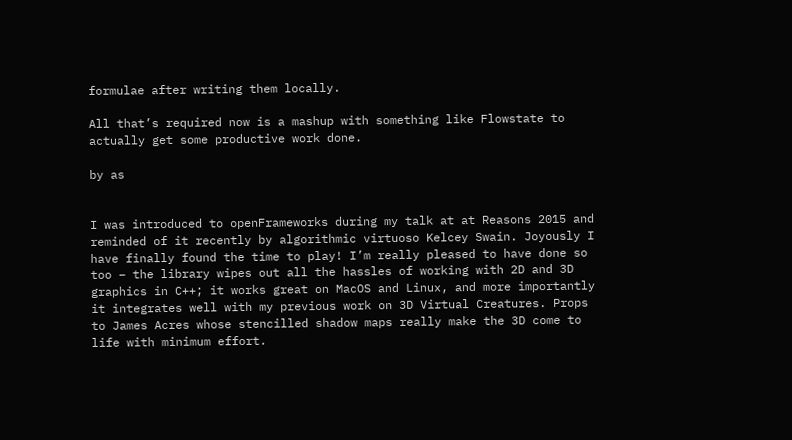formulae after writing them locally.

All that’s required now is a mashup with something like Flowstate to actually get some productive work done.

by as


I was introduced to openFrameworks during my talk at at Reasons 2015 and reminded of it recently by algorithmic virtuoso Kelcey Swain. Joyously I have finally found the time to play! I’m really pleased to have done so too – the library wipes out all the hassles of working with 2D and 3D graphics in C++; it works great on MacOS and Linux, and more importantly it integrates well with my previous work on 3D Virtual Creatures. Props to James Acres whose stencilled shadow maps really make the 3D come to life with minimum effort.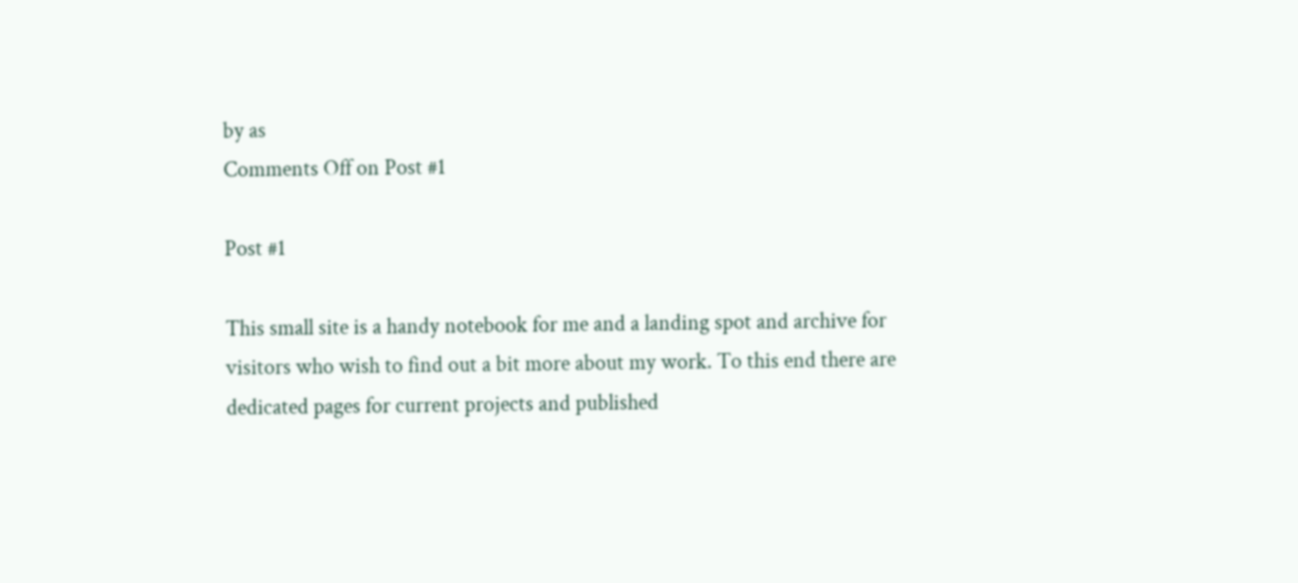by as
Comments Off on Post #1

Post #1

This small site is a handy notebook for me and a landing spot and archive for visitors who wish to find out a bit more about my work. To this end there are dedicated pages for current projects and published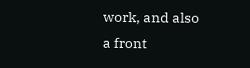work, and also a front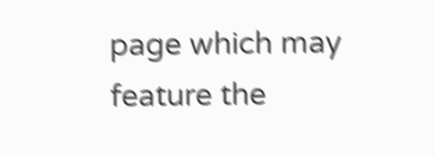page which may feature the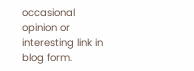occasional opinion or interesting link in blog form.